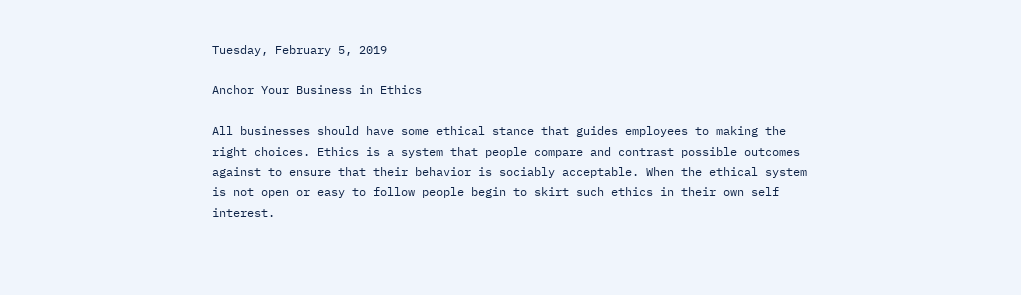Tuesday, February 5, 2019

Anchor Your Business in Ethics

All businesses should have some ethical stance that guides employees to making the right choices. Ethics is a system that people compare and contrast possible outcomes against to ensure that their behavior is sociably acceptable. When the ethical system is not open or easy to follow people begin to skirt such ethics in their own self interest.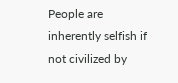People are inherently selfish if not civilized by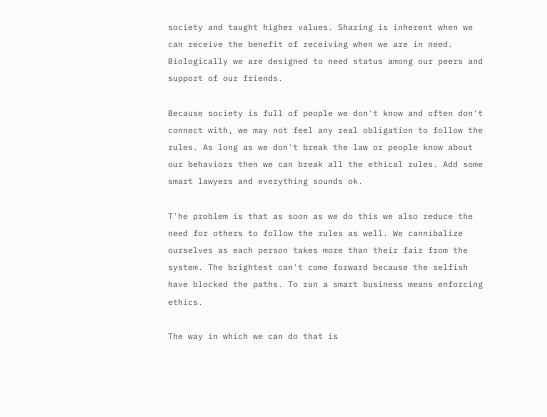society and taught higher values. Sharing is inherent when we can receive the benefit of receiving when we are in need. Biologically we are designed to need status among our peers and support of our friends.

Because society is full of people we don't know and often don't connect with, we may not feel any real obligation to follow the rules. As long as we don't break the law or people know about our behaviors then we can break all the ethical rules. Add some smart lawyers and everything sounds ok.

T'he problem is that as soon as we do this we also reduce the need for others to follow the rules as well. We cannibalize ourselves as each person takes more than their fair from the system. The brightest can't come forward because the selfish have blocked the paths. To run a smart business means enforcing ethics.

The way in which we can do that is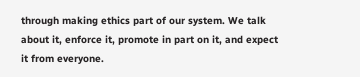through making ethics part of our system. We talk about it, enforce it, promote in part on it, and expect it from everyone.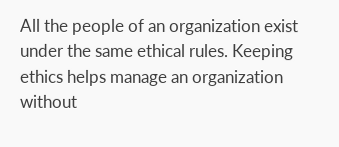All the people of an organization exist under the same ethical rules. Keeping ethics helps manage an organization without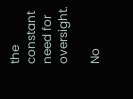the constant need for oversight.

No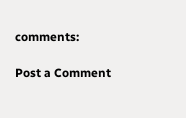comments:

Post a Comment